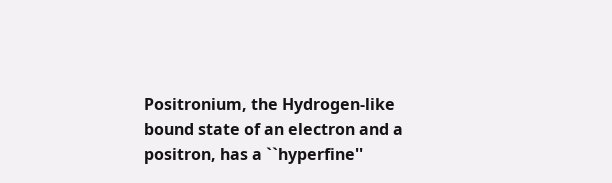Positronium, the Hydrogen-like bound state of an electron and a positron, has a ``hyperfine''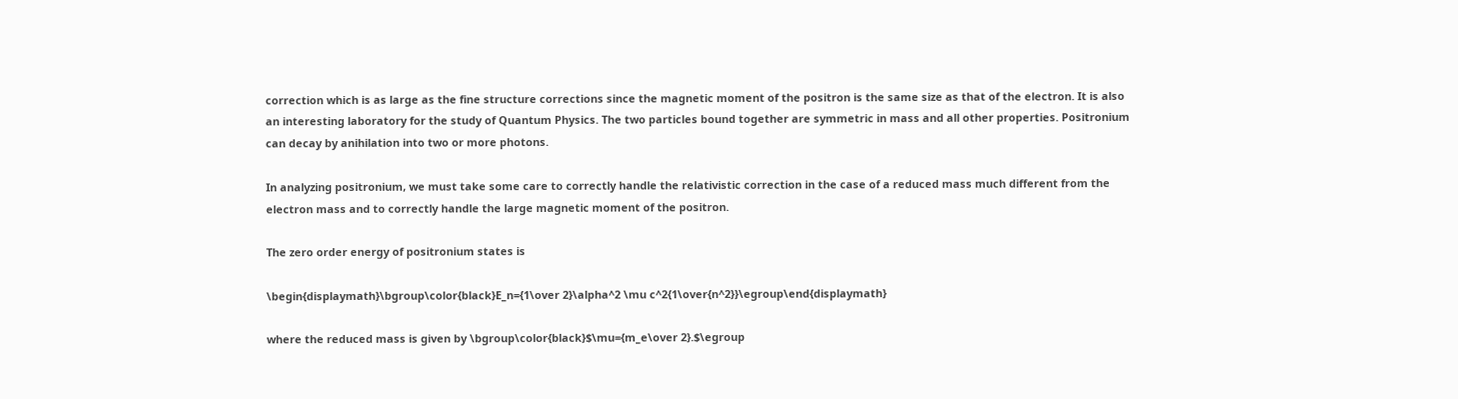correction which is as large as the fine structure corrections since the magnetic moment of the positron is the same size as that of the electron. It is also an interesting laboratory for the study of Quantum Physics. The two particles bound together are symmetric in mass and all other properties. Positronium can decay by anihilation into two or more photons.

In analyzing positronium, we must take some care to correctly handle the relativistic correction in the case of a reduced mass much different from the electron mass and to correctly handle the large magnetic moment of the positron.

The zero order energy of positronium states is

\begin{displaymath}\bgroup\color{black}E_n={1\over 2}\alpha^2 \mu c^2{1\over{n^2}}\egroup\end{displaymath}

where the reduced mass is given by \bgroup\color{black}$\mu={m_e\over 2}.$\egroup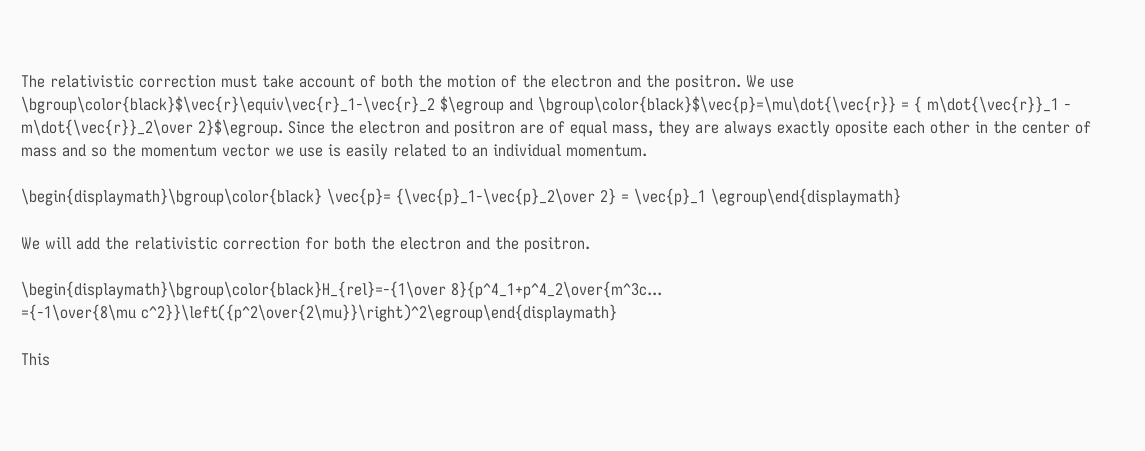The relativistic correction must take account of both the motion of the electron and the positron. We use \bgroup\color{black}$\vec{r}\equiv\vec{r}_1-\vec{r}_2 $\egroup and \bgroup\color{black}$\vec{p}=\mu\dot{\vec{r}} = { m\dot{\vec{r}}_1 - m\dot{\vec{r}}_2\over 2}$\egroup. Since the electron and positron are of equal mass, they are always exactly oposite each other in the center of mass and so the momentum vector we use is easily related to an individual momentum.

\begin{displaymath}\bgroup\color{black} \vec{p}= {\vec{p}_1-\vec{p}_2\over 2} = \vec{p}_1 \egroup\end{displaymath}

We will add the relativistic correction for both the electron and the positron.

\begin{displaymath}\bgroup\color{black}H_{rel}=-{1\over 8}{p^4_1+p^4_2\over{m^3c...
={-1\over{8\mu c^2}}\left({p^2\over{2\mu}}\right)^2\egroup\end{displaymath}

This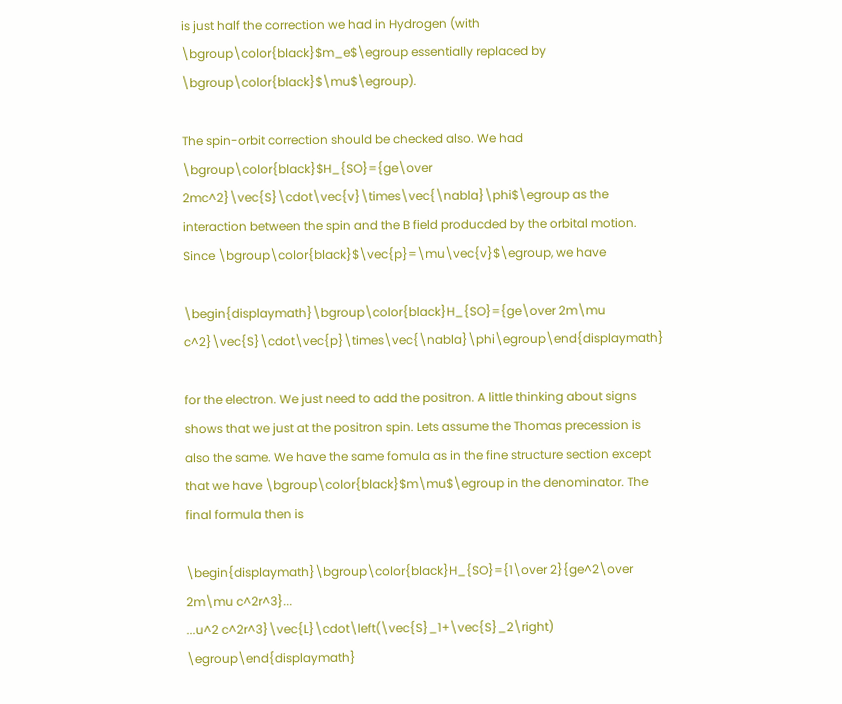is just half the correction we had in Hydrogen (with \bgroup\color{black}$m_e$\egroup essentially replaced by \bgroup\color{black}$\mu$\egroup).

The spin-orbit correction should be checked also. We had \bgroup\color{black}$H_{SO}={ge\over 2mc^2}\vec{S}\cdot\vec{v}\times\vec{\nabla}\phi$\egroup as the interaction between the spin and the B field producded by the orbital motion. Since \bgroup\color{black}$\vec{p}=\mu\vec{v}$\egroup, we have

\begin{displaymath}\bgroup\color{black}H_{SO}={ge\over 2m\mu c^2}\vec{S}\cdot\vec{p}\times\vec{\nabla}\phi\egroup\end{displaymath}

for the electron. We just need to add the positron. A little thinking about signs shows that we just at the positron spin. Lets assume the Thomas precession is also the same. We have the same fomula as in the fine structure section except that we have \bgroup\color{black}$m\mu$\egroup in the denominator. The final formula then is

\begin{displaymath}\bgroup\color{black}H_{SO}={1\over 2}{ge^2\over 2m\mu c^2r^3}...
...u^2 c^2r^3}\vec{L}\cdot\left(\vec{S}_1+\vec{S}_2\right) \egroup\end{displaymath}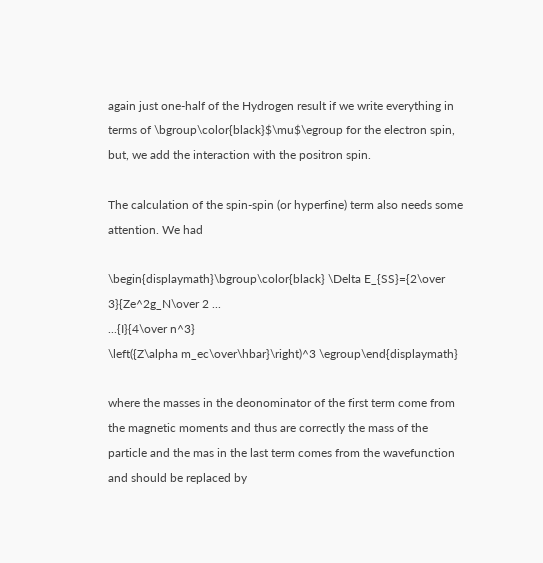again just one-half of the Hydrogen result if we write everything in terms of \bgroup\color{black}$\mu$\egroup for the electron spin, but, we add the interaction with the positron spin.

The calculation of the spin-spin (or hyperfine) term also needs some attention. We had

\begin{displaymath}\bgroup\color{black} \Delta E_{SS}={2\over 3}{Ze^2g_N\over 2 ...
...{I}{4\over n^3}
\left({Z\alpha m_ec\over\hbar}\right)^3 \egroup\end{displaymath}

where the masses in the deonominator of the first term come from the magnetic moments and thus are correctly the mass of the particle and the mas in the last term comes from the wavefunction and should be replaced by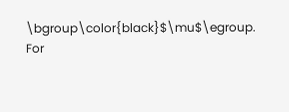\bgroup\color{black}$\mu$\egroup. For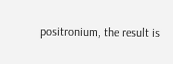positronium, the result is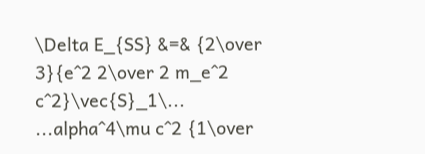\Delta E_{SS} &=& {2\over 3}{e^2 2\over 2 m_e^2 c^2}\vec{S}_1\...
...alpha^4\mu c^2 {1\over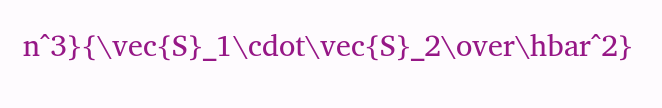n^3}{\vec{S}_1\cdot\vec{S}_2\over\hbar^2}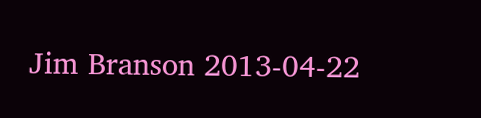Jim Branson 2013-04-22